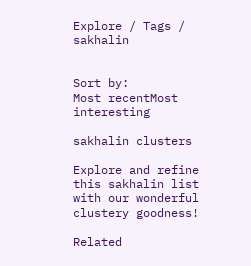Explore / Tags / sakhalin


Sort by:
Most recentMost interesting

sakhalin clusters

Explore and refine this sakhalin list with our wonderful clustery goodness!

Related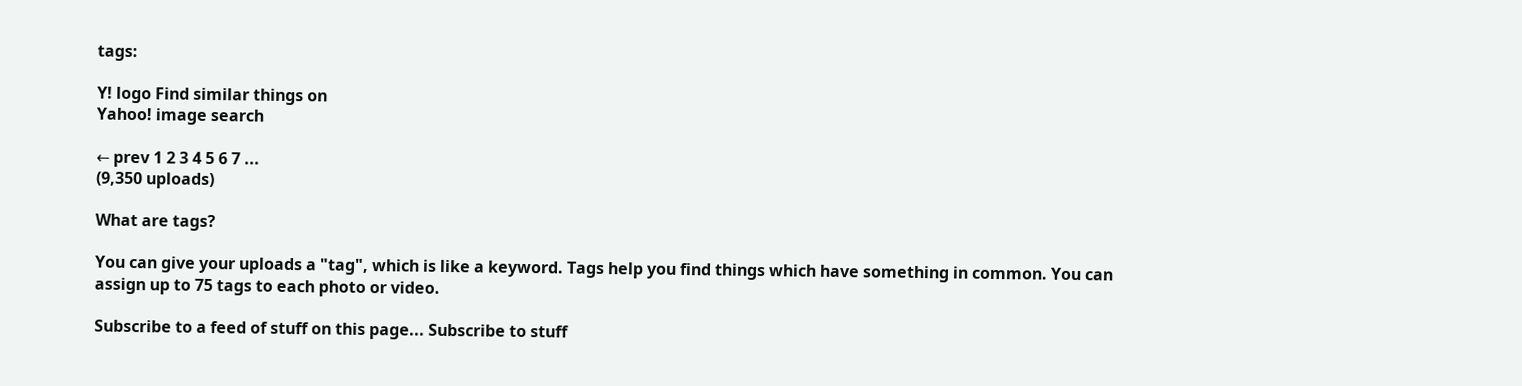tags:

Y! logo Find similar things on
Yahoo! image search

← prev 1 2 3 4 5 6 7 ...
(9,350 uploads)

What are tags?

You can give your uploads a "tag", which is like a keyword. Tags help you find things which have something in common. You can assign up to 75 tags to each photo or video.

Subscribe to a feed of stuff on this page... Subscribe to stuff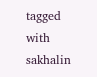tagged with sakhalin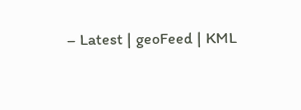– Latest | geoFeed | KML